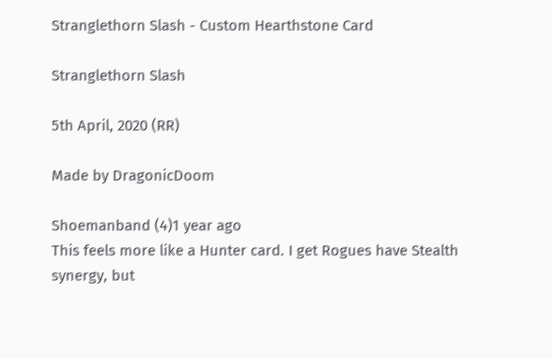Stranglethorn Slash - Custom Hearthstone Card

Stranglethorn Slash

5th April, 2020 (RR)

Made by DragonicDoom

Shoemanband (4)1 year ago
This feels more like a Hunter card. I get Rogues have Stealth synergy, but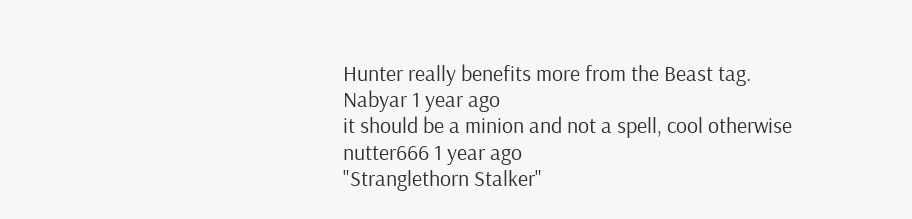Hunter really benefits more from the Beast tag.
Nabyar 1 year ago
it should be a minion and not a spell, cool otherwise
nutter666 1 year ago
"Stranglethorn Stalker"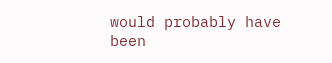would probably have been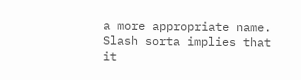a more appropriate name. Slash sorta implies that it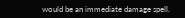would be an immediate damage spell.